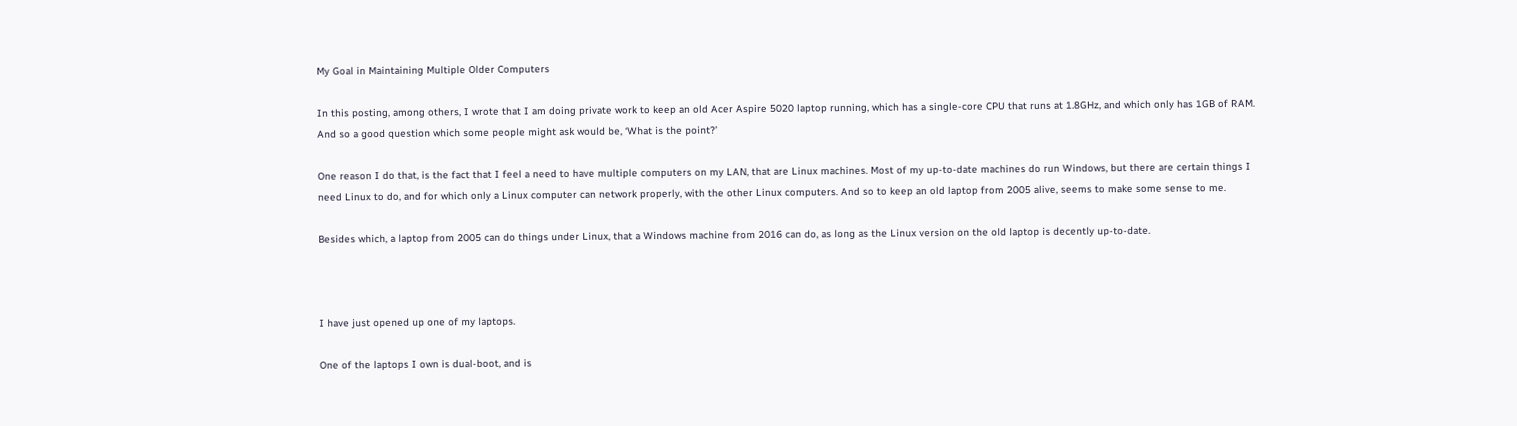My Goal in Maintaining Multiple Older Computers

In this posting, among others, I wrote that I am doing private work to keep an old Acer Aspire 5020 laptop running, which has a single-core CPU that runs at 1.8GHz, and which only has 1GB of RAM. And so a good question which some people might ask would be, ‘What is the point?’

One reason I do that, is the fact that I feel a need to have multiple computers on my LAN, that are Linux machines. Most of my up-to-date machines do run Windows, but there are certain things I need Linux to do, and for which only a Linux computer can network properly, with the other Linux computers. And so to keep an old laptop from 2005 alive, seems to make some sense to me.

Besides which, a laptop from 2005 can do things under Linux, that a Windows machine from 2016 can do, as long as the Linux version on the old laptop is decently up-to-date.



I have just opened up one of my laptops.

One of the laptops I own is dual-boot, and is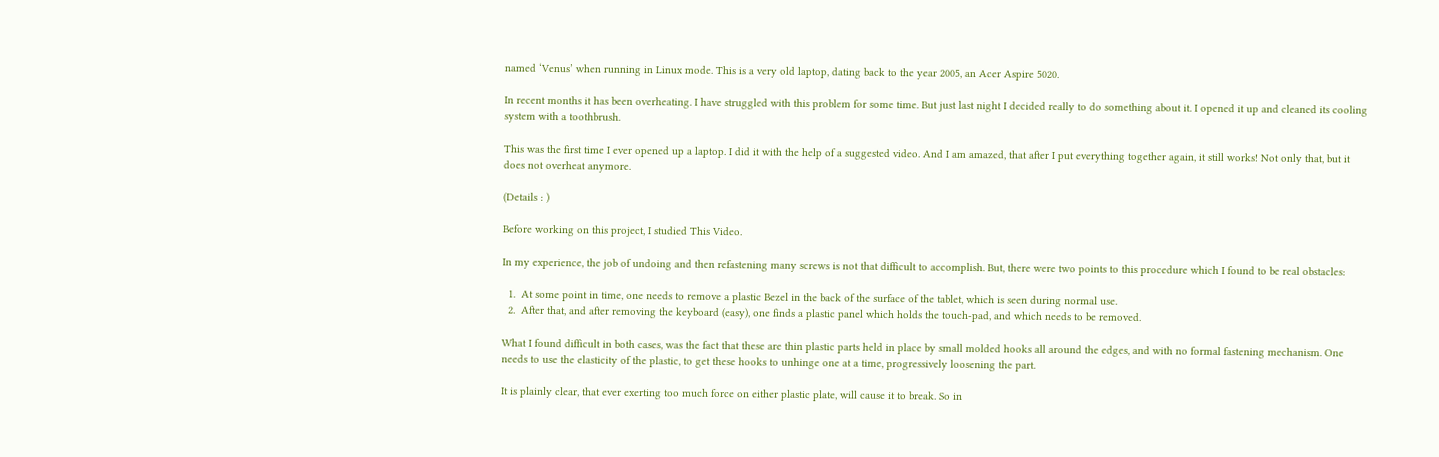named ‘Venus’ when running in Linux mode. This is a very old laptop, dating back to the year 2005, an Acer Aspire 5020.

In recent months it has been overheating. I have struggled with this problem for some time. But just last night I decided really to do something about it. I opened it up and cleaned its cooling system with a toothbrush.

This was the first time I ever opened up a laptop. I did it with the help of a suggested video. And I am amazed, that after I put everything together again, it still works! Not only that, but it does not overheat anymore.

(Details : )

Before working on this project, I studied This Video.

In my experience, the job of undoing and then refastening many screws is not that difficult to accomplish. But, there were two points to this procedure which I found to be real obstacles:

  1.  At some point in time, one needs to remove a plastic Bezel in the back of the surface of the tablet, which is seen during normal use.
  2.  After that, and after removing the keyboard (easy), one finds a plastic panel which holds the touch-pad, and which needs to be removed.

What I found difficult in both cases, was the fact that these are thin plastic parts held in place by small molded hooks all around the edges, and with no formal fastening mechanism. One needs to use the elasticity of the plastic, to get these hooks to unhinge one at a time, progressively loosening the part.

It is plainly clear, that ever exerting too much force on either plastic plate, will cause it to break. So in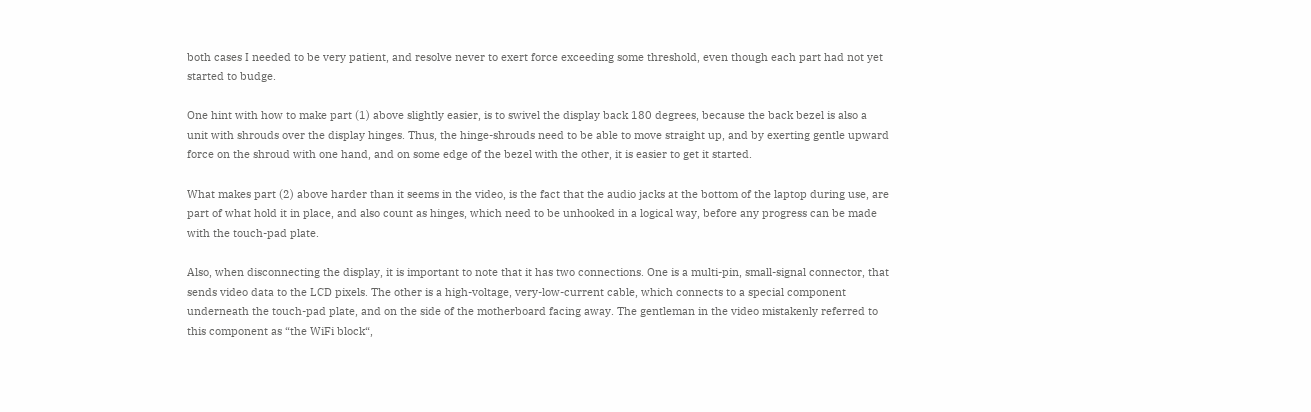both cases I needed to be very patient, and resolve never to exert force exceeding some threshold, even though each part had not yet started to budge.

One hint with how to make part (1) above slightly easier, is to swivel the display back 180 degrees, because the back bezel is also a unit with shrouds over the display hinges. Thus, the hinge-shrouds need to be able to move straight up, and by exerting gentle upward force on the shroud with one hand, and on some edge of the bezel with the other, it is easier to get it started.

What makes part (2) above harder than it seems in the video, is the fact that the audio jacks at the bottom of the laptop during use, are part of what hold it in place, and also count as hinges, which need to be unhooked in a logical way, before any progress can be made with the touch-pad plate.

Also, when disconnecting the display, it is important to note that it has two connections. One is a multi-pin, small-signal connector, that sends video data to the LCD pixels. The other is a high-voltage, very-low-current cable, which connects to a special component underneath the touch-pad plate, and on the side of the motherboard facing away. The gentleman in the video mistakenly referred to this component as “the WiFi block“,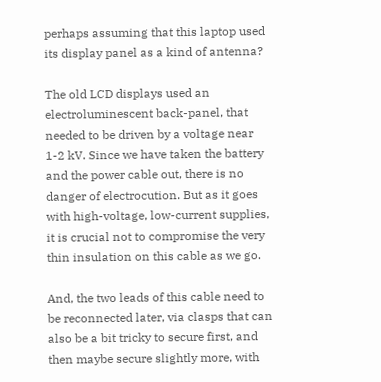perhaps assuming that this laptop used its display panel as a kind of antenna?

The old LCD displays used an electroluminescent back-panel, that needed to be driven by a voltage near 1-2 kV. Since we have taken the battery and the power cable out, there is no danger of electrocution. But as it goes with high-voltage, low-current supplies, it is crucial not to compromise the very thin insulation on this cable as we go.

And, the two leads of this cable need to be reconnected later, via clasps that can also be a bit tricky to secure first, and then maybe secure slightly more, with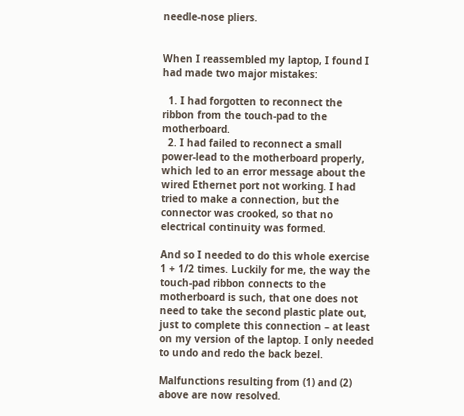needle-nose pliers.


When I reassembled my laptop, I found I had made two major mistakes:

  1. I had forgotten to reconnect the ribbon from the touch-pad to the motherboard.
  2. I had failed to reconnect a small power-lead to the motherboard properly, which led to an error message about the wired Ethernet port not working. I had tried to make a connection, but the connector was crooked, so that no electrical continuity was formed.

And so I needed to do this whole exercise 1 + 1/2 times. Luckily for me, the way the touch-pad ribbon connects to the motherboard is such, that one does not need to take the second plastic plate out, just to complete this connection – at least on my version of the laptop. I only needed to undo and redo the back bezel.

Malfunctions resulting from (1) and (2) above are now resolved.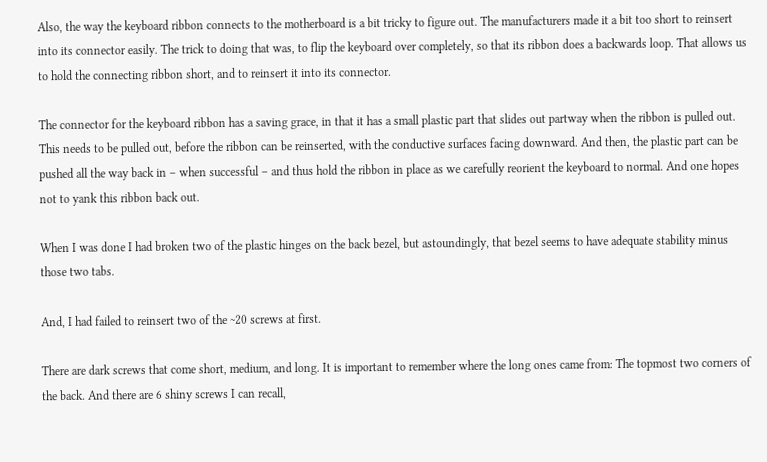Also, the way the keyboard ribbon connects to the motherboard is a bit tricky to figure out. The manufacturers made it a bit too short to reinsert into its connector easily. The trick to doing that was, to flip the keyboard over completely, so that its ribbon does a backwards loop. That allows us to hold the connecting ribbon short, and to reinsert it into its connector.

The connector for the keyboard ribbon has a saving grace, in that it has a small plastic part that slides out partway when the ribbon is pulled out. This needs to be pulled out, before the ribbon can be reinserted, with the conductive surfaces facing downward. And then, the plastic part can be pushed all the way back in – when successful – and thus hold the ribbon in place as we carefully reorient the keyboard to normal. And one hopes not to yank this ribbon back out.

When I was done I had broken two of the plastic hinges on the back bezel, but astoundingly, that bezel seems to have adequate stability minus those two tabs.

And, I had failed to reinsert two of the ~20 screws at first.

There are dark screws that come short, medium, and long. It is important to remember where the long ones came from: The topmost two corners of the back. And there are 6 shiny screws I can recall,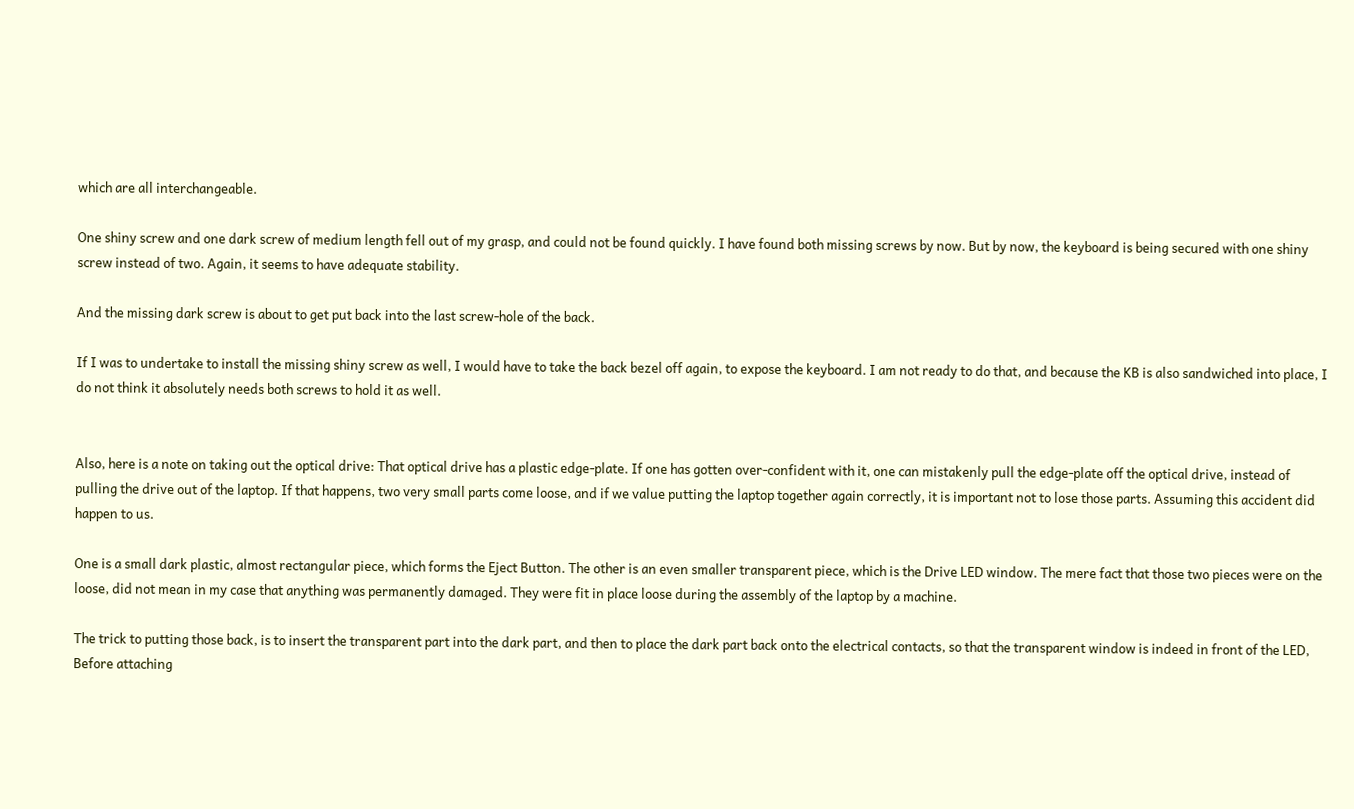which are all interchangeable.

One shiny screw and one dark screw of medium length fell out of my grasp, and could not be found quickly. I have found both missing screws by now. But by now, the keyboard is being secured with one shiny screw instead of two. Again, it seems to have adequate stability.

And the missing dark screw is about to get put back into the last screw-hole of the back.

If I was to undertake to install the missing shiny screw as well, I would have to take the back bezel off again, to expose the keyboard. I am not ready to do that, and because the KB is also sandwiched into place, I do not think it absolutely needs both screws to hold it as well.


Also, here is a note on taking out the optical drive: That optical drive has a plastic edge-plate. If one has gotten over-confident with it, one can mistakenly pull the edge-plate off the optical drive, instead of pulling the drive out of the laptop. If that happens, two very small parts come loose, and if we value putting the laptop together again correctly, it is important not to lose those parts. Assuming this accident did happen to us.

One is a small dark plastic, almost rectangular piece, which forms the Eject Button. The other is an even smaller transparent piece, which is the Drive LED window. The mere fact that those two pieces were on the loose, did not mean in my case that anything was permanently damaged. They were fit in place loose during the assembly of the laptop by a machine.

The trick to putting those back, is to insert the transparent part into the dark part, and then to place the dark part back onto the electrical contacts, so that the transparent window is indeed in front of the LED, Before attaching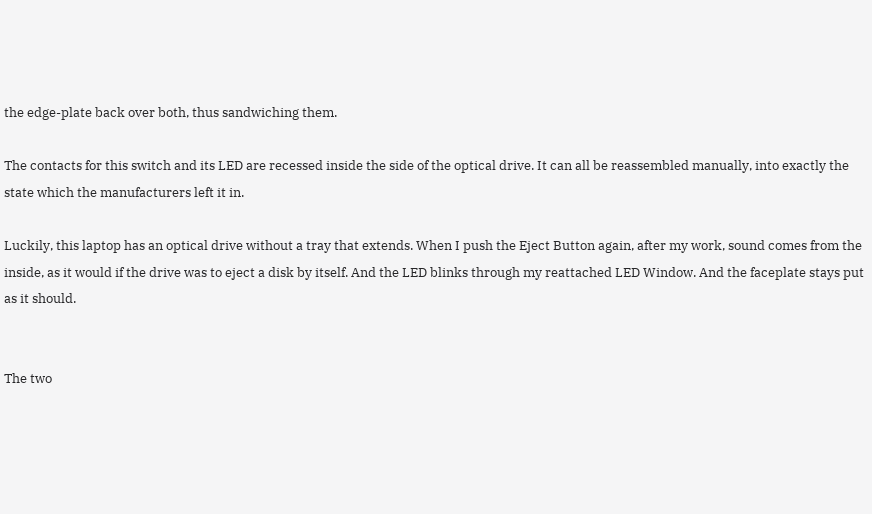the edge-plate back over both, thus sandwiching them.

The contacts for this switch and its LED are recessed inside the side of the optical drive. It can all be reassembled manually, into exactly the state which the manufacturers left it in.

Luckily, this laptop has an optical drive without a tray that extends. When I push the Eject Button again, after my work, sound comes from the inside, as it would if the drive was to eject a disk by itself. And the LED blinks through my reattached LED Window. And the faceplate stays put as it should.


The two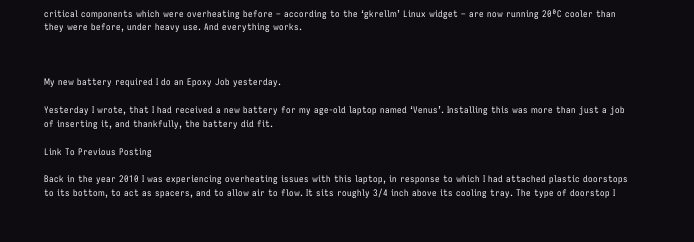critical components which were overheating before – according to the ‘gkrellm’ Linux widget – are now running 20⁰C cooler than they were before, under heavy use. And everything works.



My new battery required I do an Epoxy Job yesterday.

Yesterday I wrote, that I had received a new battery for my age-old laptop named ‘Venus’. Installing this was more than just a job of inserting it, and thankfully, the battery did fit.

Link To Previous Posting

Back in the year 2010 I was experiencing overheating issues with this laptop, in response to which I had attached plastic doorstops to its bottom, to act as spacers, and to allow air to flow. It sits roughly 3/4 inch above its cooling tray. The type of doorstop I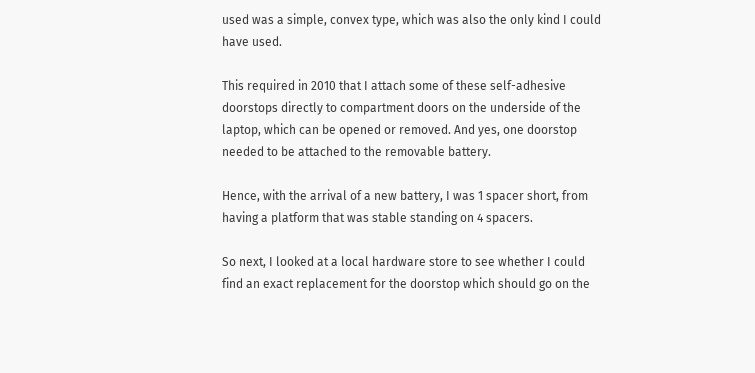used was a simple, convex type, which was also the only kind I could have used.

This required in 2010 that I attach some of these self-adhesive doorstops directly to compartment doors on the underside of the laptop, which can be opened or removed. And yes, one doorstop needed to be attached to the removable battery.

Hence, with the arrival of a new battery, I was 1 spacer short, from having a platform that was stable standing on 4 spacers.

So next, I looked at a local hardware store to see whether I could find an exact replacement for the doorstop which should go on the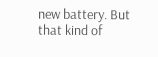new battery. But that kind of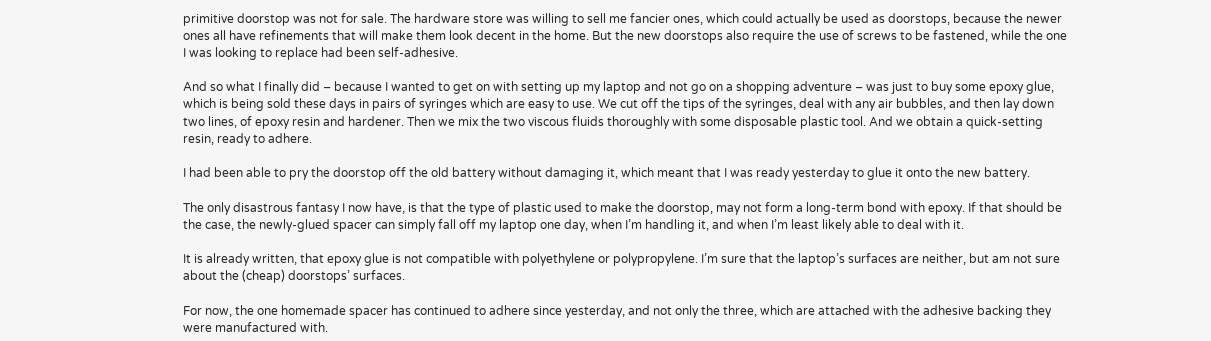primitive doorstop was not for sale. The hardware store was willing to sell me fancier ones, which could actually be used as doorstops, because the newer ones all have refinements that will make them look decent in the home. But the new doorstops also require the use of screws to be fastened, while the one I was looking to replace had been self-adhesive.

And so what I finally did – because I wanted to get on with setting up my laptop and not go on a shopping adventure – was just to buy some epoxy glue, which is being sold these days in pairs of syringes which are easy to use. We cut off the tips of the syringes, deal with any air bubbles, and then lay down two lines, of epoxy resin and hardener. Then we mix the two viscous fluids thoroughly with some disposable plastic tool. And we obtain a quick-setting resin, ready to adhere.

I had been able to pry the doorstop off the old battery without damaging it, which meant that I was ready yesterday to glue it onto the new battery.

The only disastrous fantasy I now have, is that the type of plastic used to make the doorstop, may not form a long-term bond with epoxy. If that should be the case, the newly-glued spacer can simply fall off my laptop one day, when I’m handling it, and when I’m least likely able to deal with it.

It is already written, that epoxy glue is not compatible with polyethylene or polypropylene. I’m sure that the laptop’s surfaces are neither, but am not sure about the (cheap) doorstops’ surfaces.

For now, the one homemade spacer has continued to adhere since yesterday, and not only the three, which are attached with the adhesive backing they were manufactured with.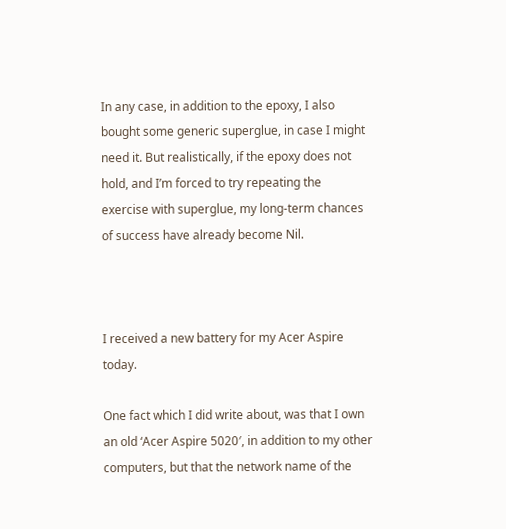In any case, in addition to the epoxy, I also bought some generic superglue, in case I might need it. But realistically, if the epoxy does not hold, and I’m forced to try repeating the exercise with superglue, my long-term chances of success have already become Nil.



I received a new battery for my Acer Aspire today.

One fact which I did write about, was that I own an old ‘Acer Aspire 5020′, in addition to my other computers, but that the network name of the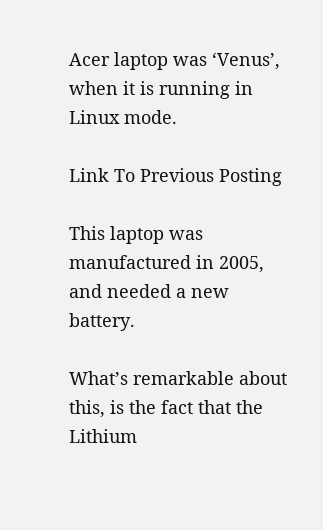Acer laptop was ‘Venus’, when it is running in Linux mode.

Link To Previous Posting

This laptop was manufactured in 2005, and needed a new battery.

What’s remarkable about this, is the fact that the Lithium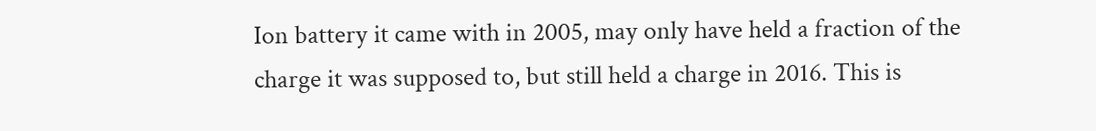Ion battery it came with in 2005, may only have held a fraction of the charge it was supposed to, but still held a charge in 2016. This is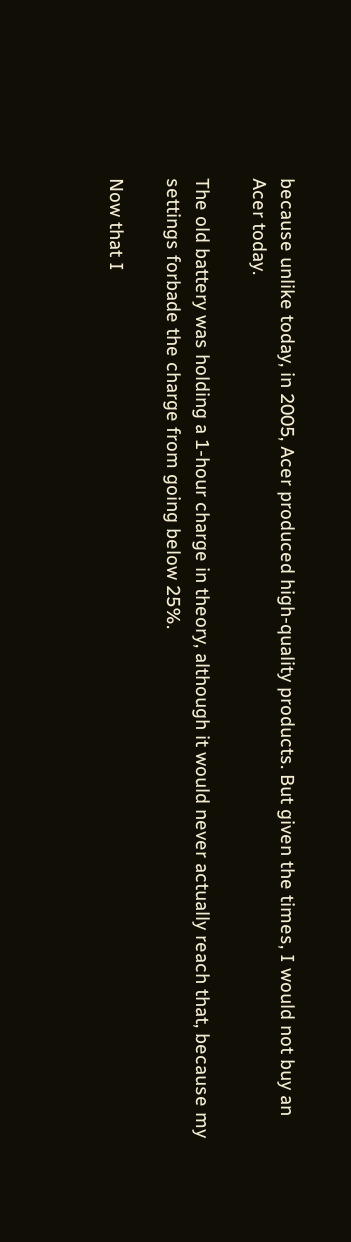because unlike today, in 2005, Acer produced high-quality products. But given the times, I would not buy an Acer today.

The old battery was holding a 1-hour charge in theory, although it would never actually reach that, because my settings forbade the charge from going below 25%.

Now that I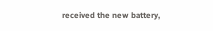received the new battery,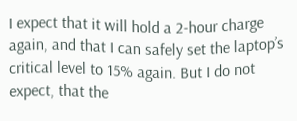I expect that it will hold a 2-hour charge again, and that I can safely set the laptop’s critical level to 15% again. But I do not expect, that the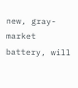new, gray-market battery, will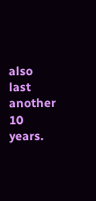also last another 10 years.